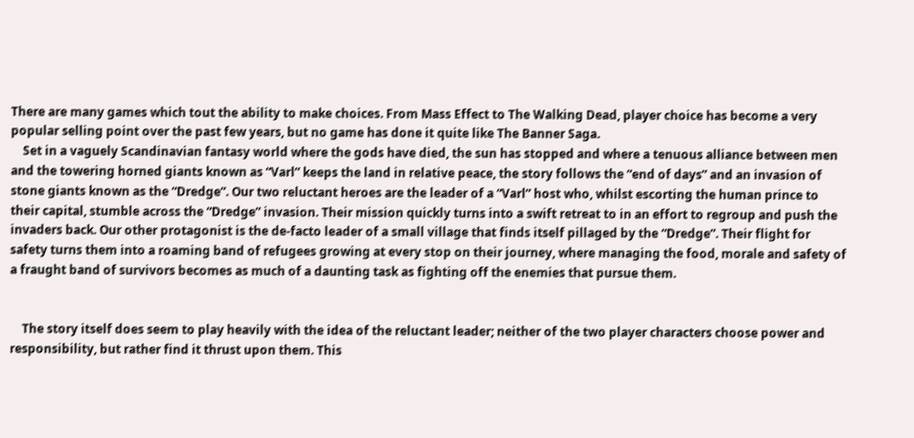There are many games which tout the ability to make choices. From Mass Effect to The Walking Dead, player choice has become a very popular selling point over the past few years, but no game has done it quite like The Banner Saga.
    Set in a vaguely Scandinavian fantasy world where the gods have died, the sun has stopped and where a tenuous alliance between men and the towering horned giants known as “Varl” keeps the land in relative peace, the story follows the “end of days” and an invasion of stone giants known as the “Dredge”. Our two reluctant heroes are the leader of a “Varl” host who, whilst escorting the human prince to their capital, stumble across the “Dredge” invasion. Their mission quickly turns into a swift retreat to in an effort to regroup and push the invaders back. Our other protagonist is the de-facto leader of a small village that finds itself pillaged by the “Dredge”. Their flight for safety turns them into a roaming band of refugees growing at every stop on their journey, where managing the food, morale and safety of a fraught band of survivors becomes as much of a daunting task as fighting off the enemies that pursue them.


    The story itself does seem to play heavily with the idea of the reluctant leader; neither of the two player characters choose power and responsibility, but rather find it thrust upon them. This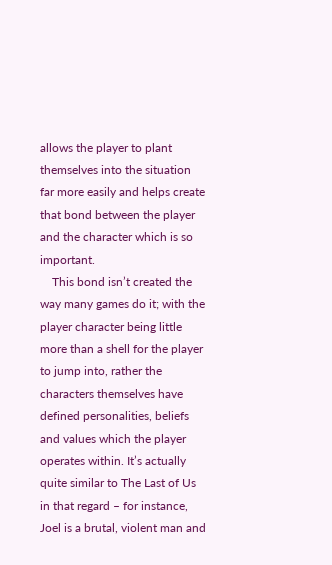allows the player to plant themselves into the situation far more easily and helps create that bond between the player and the character which is so important.
    This bond isn’t created the way many games do it; with the player character being little more than a shell for the player to jump into, rather the characters themselves have defined personalities, beliefs and values which the player operates within. It’s actually quite similar to The Last of Us in that regard – for instance, Joel is a brutal, violent man and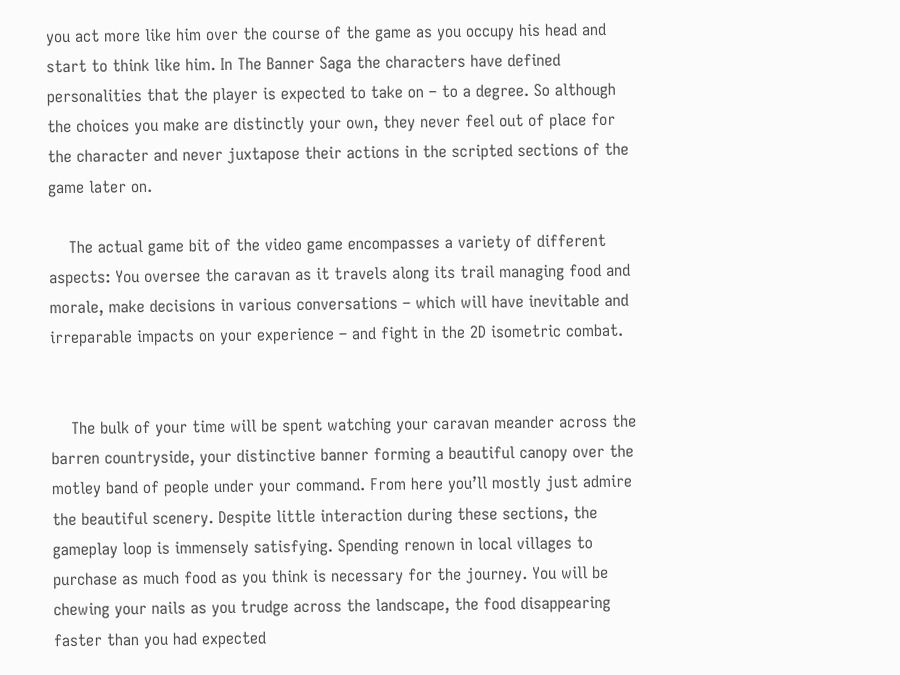you act more like him over the course of the game as you occupy his head and start to think like him. In The Banner Saga the characters have defined personalities that the player is expected to take on – to a degree. So although the choices you make are distinctly your own, they never feel out of place for the character and never juxtapose their actions in the scripted sections of the game later on.

    The actual game bit of the video game encompasses a variety of different aspects: You oversee the caravan as it travels along its trail managing food and morale, make decisions in various conversations – which will have inevitable and irreparable impacts on your experience – and fight in the 2D isometric combat.


    The bulk of your time will be spent watching your caravan meander across the barren countryside, your distinctive banner forming a beautiful canopy over the motley band of people under your command. From here you’ll mostly just admire the beautiful scenery. Despite little interaction during these sections, the gameplay loop is immensely satisfying. Spending renown in local villages to purchase as much food as you think is necessary for the journey. You will be chewing your nails as you trudge across the landscape, the food disappearing faster than you had expected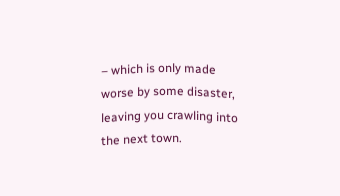– which is only made worse by some disaster, leaving you crawling into the next town.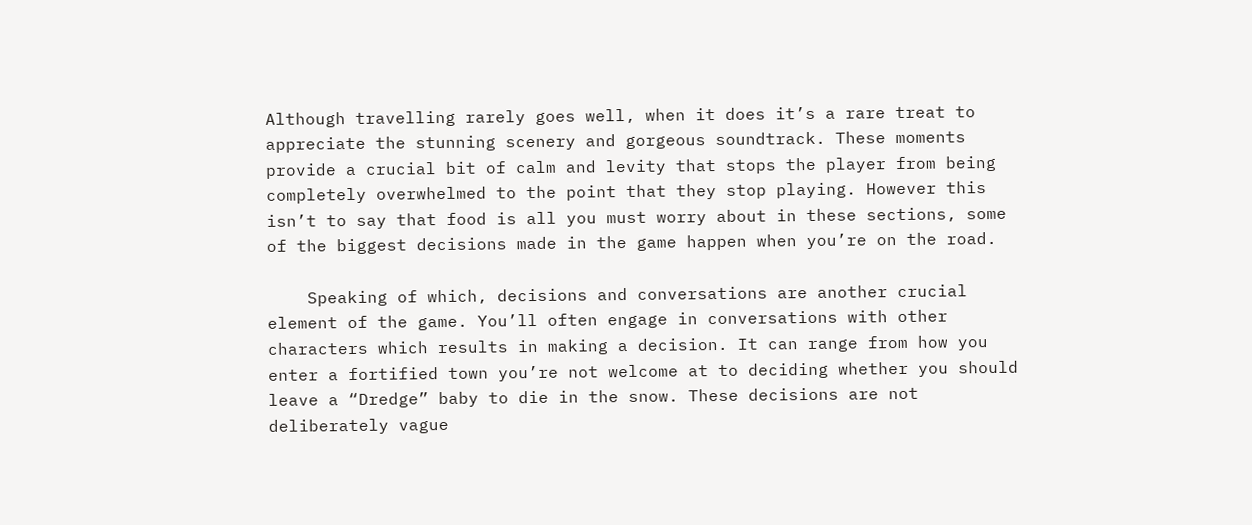Although travelling rarely goes well, when it does it’s a rare treat to appreciate the stunning scenery and gorgeous soundtrack. These moments provide a crucial bit of calm and levity that stops the player from being completely overwhelmed to the point that they stop playing. However this isn’t to say that food is all you must worry about in these sections, some of the biggest decisions made in the game happen when you’re on the road.

    Speaking of which, decisions and conversations are another crucial element of the game. You’ll often engage in conversations with other characters which results in making a decision. It can range from how you enter a fortified town you’re not welcome at to deciding whether you should leave a “Dredge” baby to die in the snow. These decisions are not deliberately vague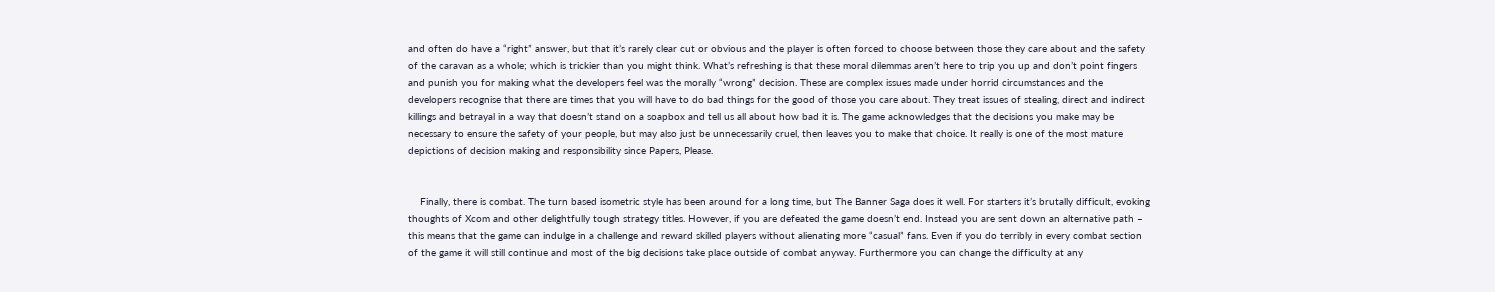and often do have a “right” answer, but that it’s rarely clear cut or obvious and the player is often forced to choose between those they care about and the safety of the caravan as a whole; which is trickier than you might think. What’s refreshing is that these moral dilemmas aren’t here to trip you up and don’t point fingers and punish you for making what the developers feel was the morally “wrong” decision. These are complex issues made under horrid circumstances and the developers recognise that there are times that you will have to do bad things for the good of those you care about. They treat issues of stealing, direct and indirect killings and betrayal in a way that doesn’t stand on a soapbox and tell us all about how bad it is. The game acknowledges that the decisions you make may be necessary to ensure the safety of your people, but may also just be unnecessarily cruel, then leaves you to make that choice. It really is one of the most mature depictions of decision making and responsibility since Papers, Please.


    Finally, there is combat. The turn based isometric style has been around for a long time, but The Banner Saga does it well. For starters it’s brutally difficult, evoking thoughts of Xcom and other delightfully tough strategy titles. However, if you are defeated the game doesn’t end. Instead you are sent down an alternative path – this means that the game can indulge in a challenge and reward skilled players without alienating more “casual” fans. Even if you do terribly in every combat section of the game it will still continue and most of the big decisions take place outside of combat anyway. Furthermore you can change the difficulty at any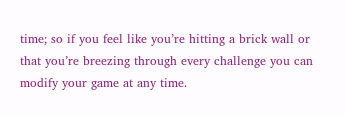time; so if you feel like you’re hitting a brick wall or that you’re breezing through every challenge you can modify your game at any time.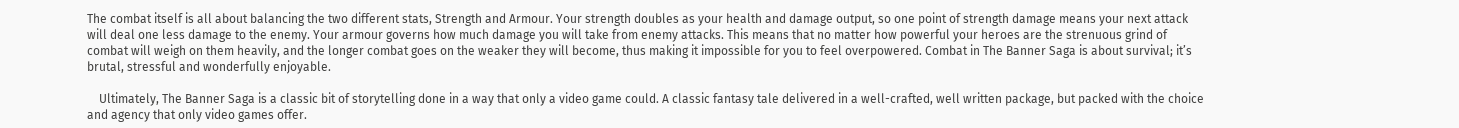The combat itself is all about balancing the two different stats, Strength and Armour. Your strength doubles as your health and damage output, so one point of strength damage means your next attack will deal one less damage to the enemy. Your armour governs how much damage you will take from enemy attacks. This means that no matter how powerful your heroes are the strenuous grind of combat will weigh on them heavily, and the longer combat goes on the weaker they will become, thus making it impossible for you to feel overpowered. Combat in The Banner Saga is about survival; it’s brutal, stressful and wonderfully enjoyable.

    Ultimately, The Banner Saga is a classic bit of storytelling done in a way that only a video game could. A classic fantasy tale delivered in a well-crafted, well written package, but packed with the choice and agency that only video games offer.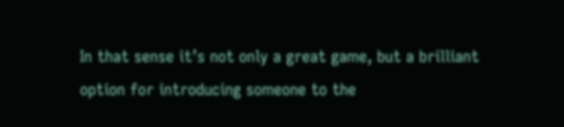In that sense it’s not only a great game, but a brilliant option for introducing someone to the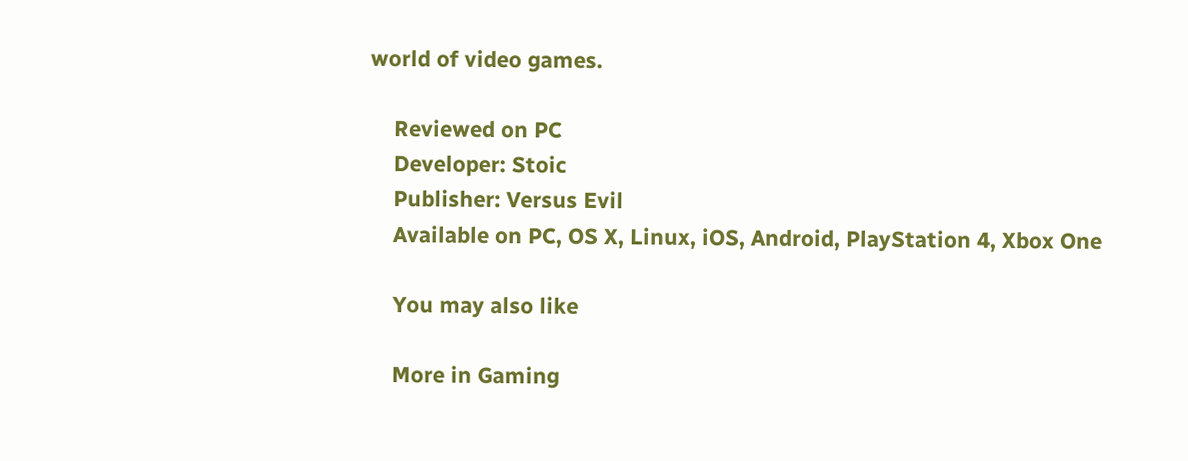world of video games.

    Reviewed on PC
    Developer: Stoic
    Publisher: Versus Evil
    Available on PC, OS X, Linux, iOS, Android, PlayStation 4, Xbox One

    You may also like

    More in Gaming